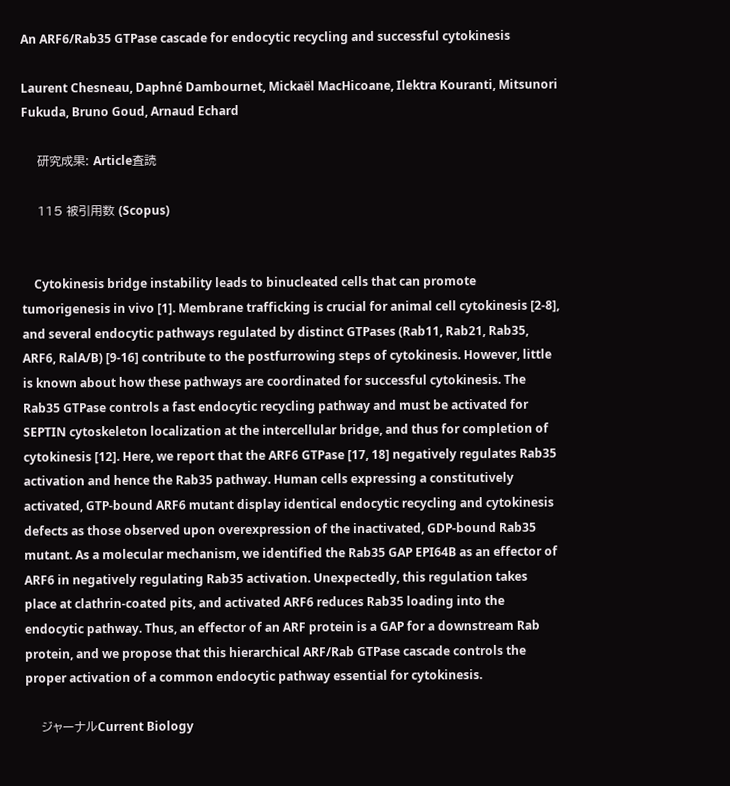An ARF6/Rab35 GTPase cascade for endocytic recycling and successful cytokinesis

Laurent Chesneau, Daphné Dambournet, Mickaël MacHicoane, Ilektra Kouranti, Mitsunori Fukuda, Bruno Goud, Arnaud Echard

    研究成果: Article査読

    115 被引用数 (Scopus)


    Cytokinesis bridge instability leads to binucleated cells that can promote tumorigenesis in vivo [1]. Membrane trafficking is crucial for animal cell cytokinesis [2-8], and several endocytic pathways regulated by distinct GTPases (Rab11, Rab21, Rab35, ARF6, RalA/B) [9-16] contribute to the postfurrowing steps of cytokinesis. However, little is known about how these pathways are coordinated for successful cytokinesis. The Rab35 GTPase controls a fast endocytic recycling pathway and must be activated for SEPTIN cytoskeleton localization at the intercellular bridge, and thus for completion of cytokinesis [12]. Here, we report that the ARF6 GTPase [17, 18] negatively regulates Rab35 activation and hence the Rab35 pathway. Human cells expressing a constitutively activated, GTP-bound ARF6 mutant display identical endocytic recycling and cytokinesis defects as those observed upon overexpression of the inactivated, GDP-bound Rab35 mutant. As a molecular mechanism, we identified the Rab35 GAP EPI64B as an effector of ARF6 in negatively regulating Rab35 activation. Unexpectedly, this regulation takes place at clathrin-coated pits, and activated ARF6 reduces Rab35 loading into the endocytic pathway. Thus, an effector of an ARF protein is a GAP for a downstream Rab protein, and we propose that this hierarchical ARF/Rab GTPase cascade controls the proper activation of a common endocytic pathway essential for cytokinesis.

    ジャーナルCurrent Biology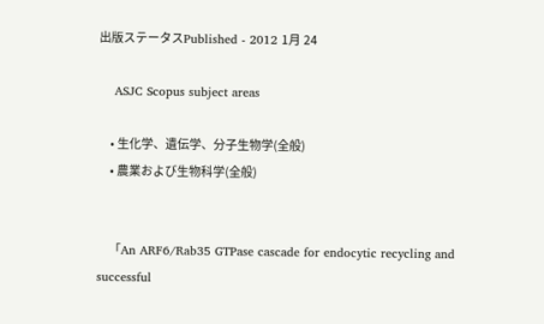出版ステータスPublished - 2012 1月 24

    ASJC Scopus subject areas

    • 生化学、遺伝学、分子生物学(全般)
    • 農業および生物科学(全般)


    「An ARF6/Rab35 GTPase cascade for endocytic recycling and successful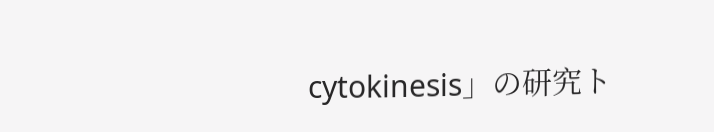cytokinesis」の研究ト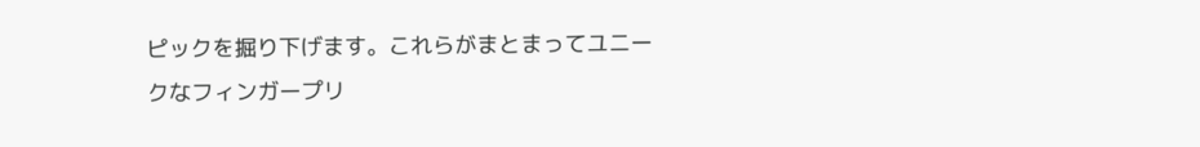ピックを掘り下げます。これらがまとまってユニークなフィンガープリ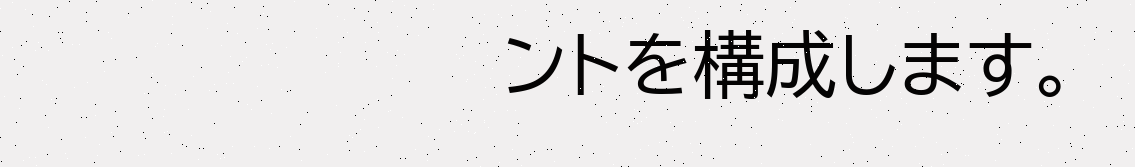ントを構成します。